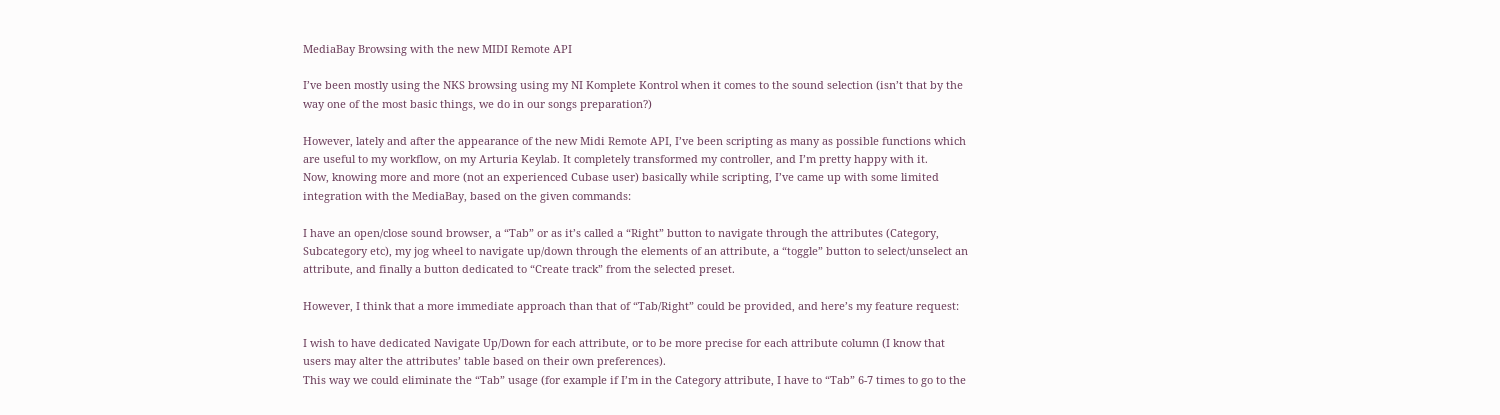MediaBay Browsing with the new MIDI Remote API

I’ve been mostly using the NKS browsing using my NI Komplete Kontrol when it comes to the sound selection (isn’t that by the way one of the most basic things, we do in our songs preparation?)

However, lately and after the appearance of the new Midi Remote API, I’ve been scripting as many as possible functions which are useful to my workflow, on my Arturia Keylab. It completely transformed my controller, and I’m pretty happy with it.
Now, knowing more and more (not an experienced Cubase user) basically while scripting, I’ve came up with some limited integration with the MediaBay, based on the given commands:

I have an open/close sound browser, a “Tab” or as it’s called a “Right” button to navigate through the attributes (Category, Subcategory etc), my jog wheel to navigate up/down through the elements of an attribute, a “toggle” button to select/unselect an attribute, and finally a button dedicated to “Create track” from the selected preset.

However, I think that a more immediate approach than that of “Tab/Right” could be provided, and here’s my feature request:

I wish to have dedicated Navigate Up/Down for each attribute, or to be more precise for each attribute column (I know that users may alter the attributes’ table based on their own preferences).
This way we could eliminate the “Tab” usage (for example if I’m in the Category attribute, I have to “Tab” 6-7 times to go to the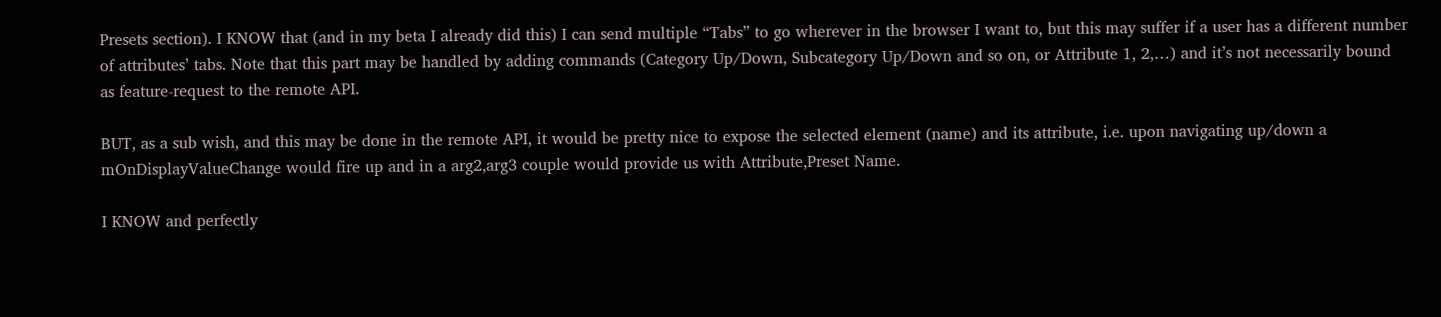Presets section). I KNOW that (and in my beta I already did this) I can send multiple “Tabs” to go wherever in the browser I want to, but this may suffer if a user has a different number of attributes’ tabs. Note that this part may be handled by adding commands (Category Up/Down, Subcategory Up/Down and so on, or Attribute 1, 2,…) and it’s not necessarily bound as feature-request to the remote API.

BUT, as a sub wish, and this may be done in the remote API, it would be pretty nice to expose the selected element (name) and its attribute, i.e. upon navigating up/down a mOnDisplayValueChange would fire up and in a arg2,arg3 couple would provide us with Attribute,Preset Name.

I KNOW and perfectly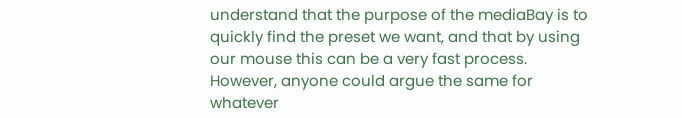understand that the purpose of the mediaBay is to quickly find the preset we want, and that by using our mouse this can be a very fast process. However, anyone could argue the same for whatever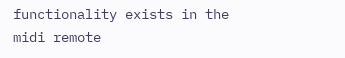functionality exists in the midi remote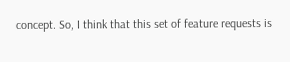concept. So, I think that this set of feature requests is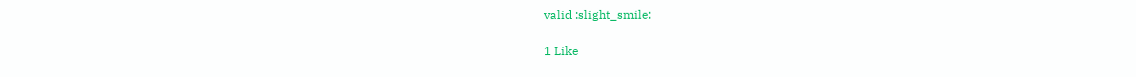valid :slight_smile:

1 Like